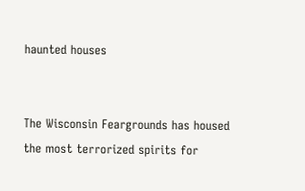haunted houses


The Wisconsin Feargrounds has housed the most terrorized spirits for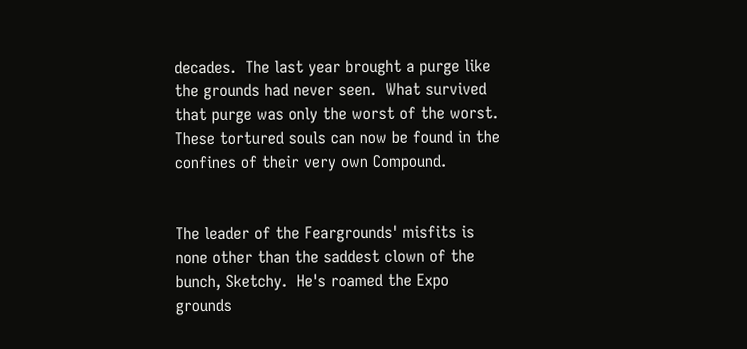decades.  The last year brought a purge like the grounds had never seen.  What survived that purge was only the worst of the worst.  These tortured souls can now be found in the confines of their very own Compound.


The leader of the Feargrounds' misfits is none other than the saddest clown of the bunch, Sketchy.  He's roamed the Expo grounds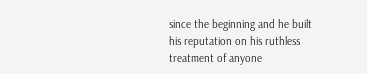since the beginning and he built his reputation on his ruthless treatment of anyone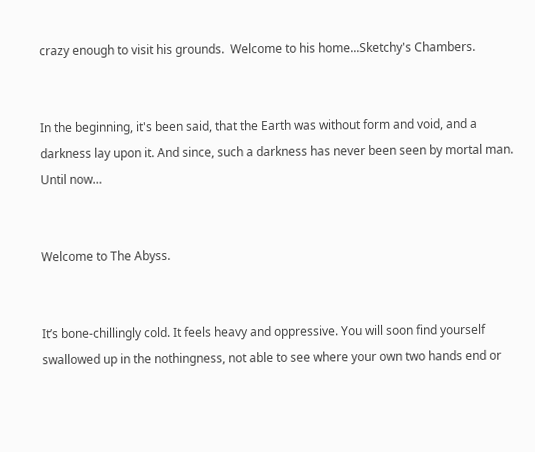crazy enough to visit his grounds.  Welcome to his home...Sketchy's Chambers.


In the beginning, it's been said, that the Earth was without form and void, and a darkness lay upon it. And since, such a darkness has never been seen by mortal man. Until now…


Welcome to The Abyss.


It’s bone-chillingly cold. It feels heavy and oppressive. You will soon find yourself swallowed up in the nothingness, not able to see where your own two hands end or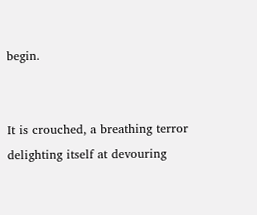begin.


It is crouched, a breathing terror delighting itself at devouring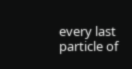every last particle of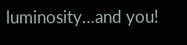luminosity…and you!